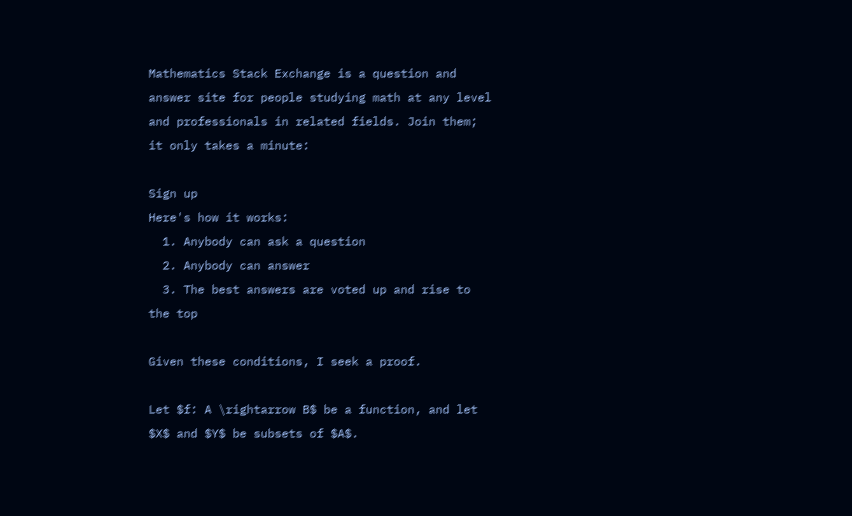Mathematics Stack Exchange is a question and answer site for people studying math at any level and professionals in related fields. Join them; it only takes a minute:

Sign up
Here's how it works:
  1. Anybody can ask a question
  2. Anybody can answer
  3. The best answers are voted up and rise to the top

Given these conditions, I seek a proof.

Let $f: A \rightarrow B$ be a function, and let $X$ and $Y$ be subsets of $A$.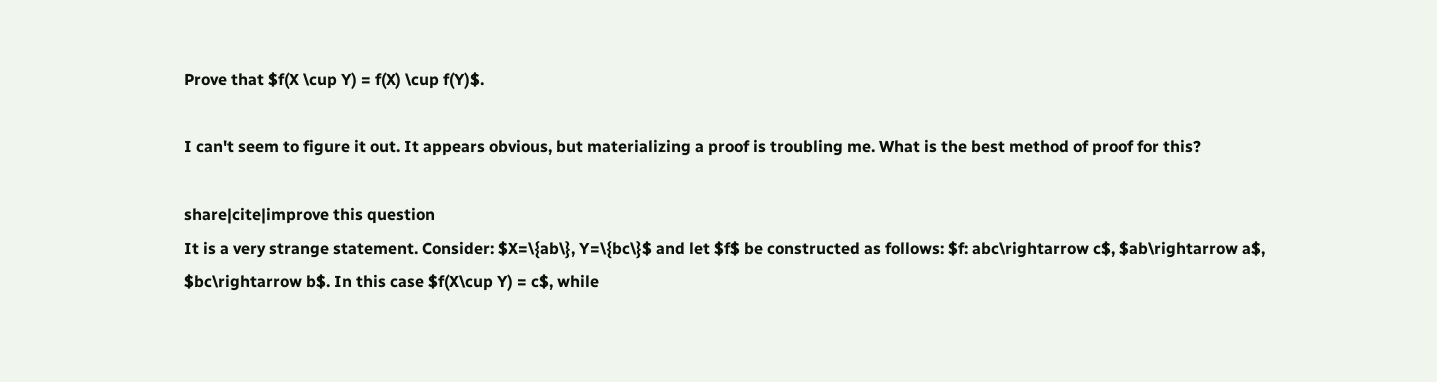Prove that $f(X \cup Y) = f(X) \cup f(Y)$.

I can't seem to figure it out. It appears obvious, but materializing a proof is troubling me. What is the best method of proof for this?

share|cite|improve this question
It is a very strange statement. Consider: $X=\{ab\}, Y=\{bc\}$ and let $f$ be constructed as follows: $f: abc\rightarrow c$, $ab\rightarrow a$, $bc\rightarrow b$. In this case $f(X\cup Y) = c$, while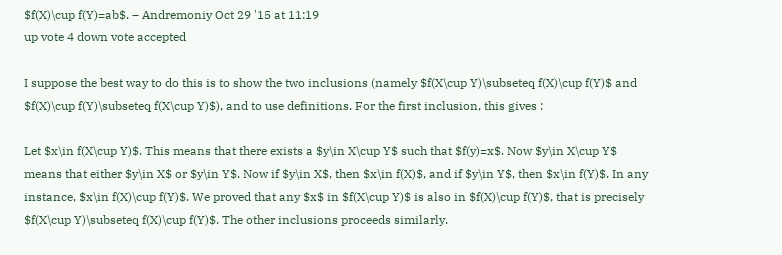$f(X)\cup f(Y)=ab$. – Andremoniy Oct 29 '15 at 11:19
up vote 4 down vote accepted

I suppose the best way to do this is to show the two inclusions (namely $f(X\cup Y)\subseteq f(X)\cup f(Y)$ and $f(X)\cup f(Y)\subseteq f(X\cup Y)$), and to use definitions. For the first inclusion, this gives :

Let $x\in f(X\cup Y)$. This means that there exists a $y\in X\cup Y$ such that $f(y)=x$. Now $y\in X\cup Y$ means that either $y\in X$ or $y\in Y$. Now if $y\in X$, then $x\in f(X)$, and if $y\in Y$, then $x\in f(Y)$. In any instance, $x\in f(X)\cup f(Y)$. We proved that any $x$ in $f(X\cup Y)$ is also in $f(X)\cup f(Y)$, that is precisely $f(X\cup Y)\subseteq f(X)\cup f(Y)$. The other inclusions proceeds similarly.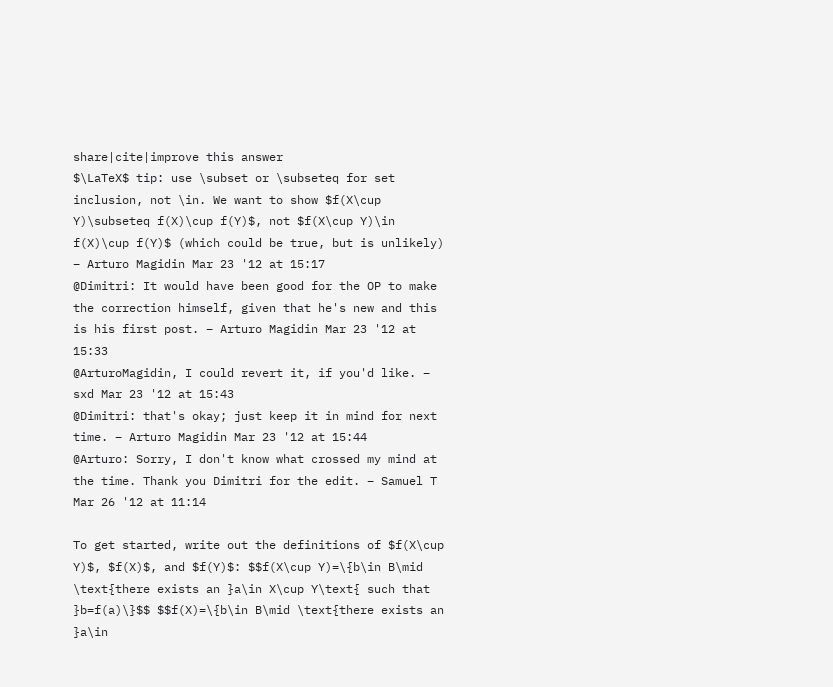share|cite|improve this answer
$\LaTeX$ tip: use \subset or \subseteq for set inclusion, not \in. We want to show $f(X\cup Y)\subseteq f(X)\cup f(Y)$, not $f(X\cup Y)\in f(X)\cup f(Y)$ (which could be true, but is unlikely) – Arturo Magidin Mar 23 '12 at 15:17
@Dimitri: It would have been good for the OP to make the correction himself, given that he's new and this is his first post. – Arturo Magidin Mar 23 '12 at 15:33
@ArturoMagidin, I could revert it, if you'd like. – sxd Mar 23 '12 at 15:43
@Dimitri: that's okay; just keep it in mind for next time. – Arturo Magidin Mar 23 '12 at 15:44
@Arturo: Sorry, I don't know what crossed my mind at the time. Thank you Dimitri for the edit. – Samuel T Mar 26 '12 at 11:14

To get started, write out the definitions of $f(X\cup Y)$, $f(X)$, and $f(Y)$: $$f(X\cup Y)=\{b\in B\mid \text{there exists an }a\in X\cup Y\text{ such that }b=f(a)\}$$ $$f(X)=\{b\in B\mid \text{there exists an }a\in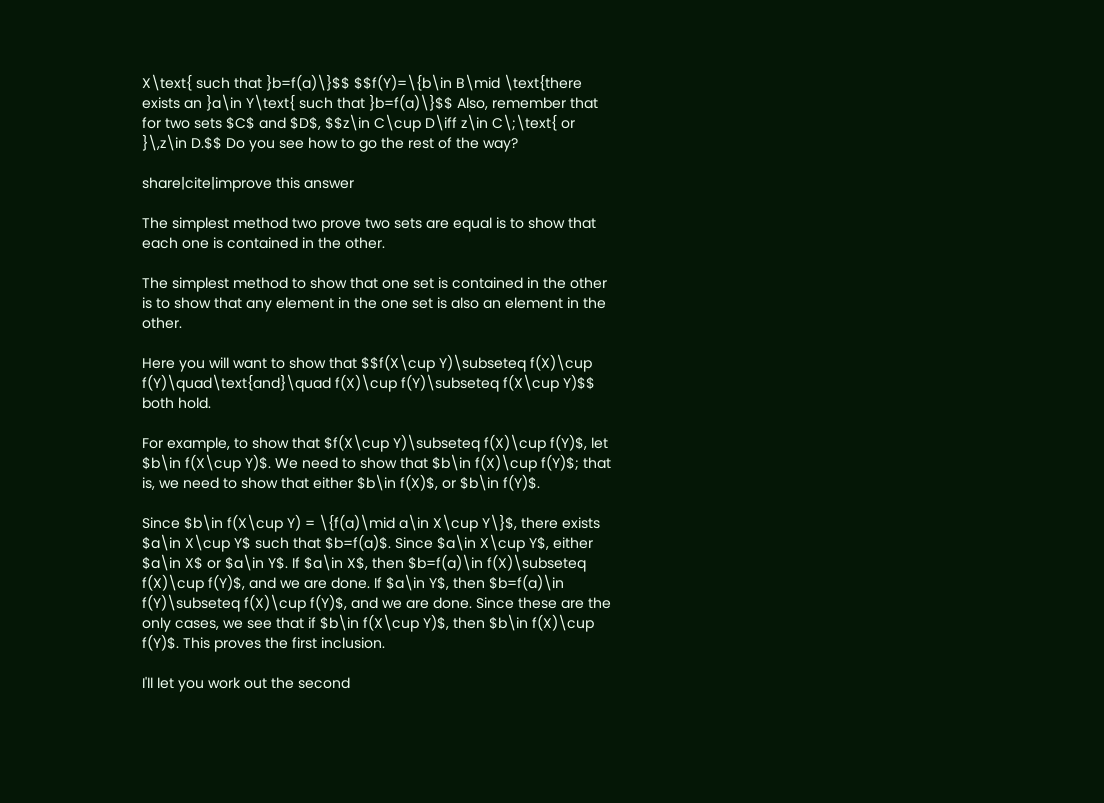X\text{ such that }b=f(a)\}$$ $$f(Y)=\{b\in B\mid \text{there exists an }a\in Y\text{ such that }b=f(a)\}$$ Also, remember that for two sets $C$ and $D$, $$z\in C\cup D\iff z\in C\;\text{ or }\,z\in D.$$ Do you see how to go the rest of the way?

share|cite|improve this answer

The simplest method two prove two sets are equal is to show that each one is contained in the other.

The simplest method to show that one set is contained in the other is to show that any element in the one set is also an element in the other.

Here you will want to show that $$f(X\cup Y)\subseteq f(X)\cup f(Y)\quad\text{and}\quad f(X)\cup f(Y)\subseteq f(X\cup Y)$$ both hold.

For example, to show that $f(X\cup Y)\subseteq f(X)\cup f(Y)$, let $b\in f(X\cup Y)$. We need to show that $b\in f(X)\cup f(Y)$; that is, we need to show that either $b\in f(X)$, or $b\in f(Y)$.

Since $b\in f(X\cup Y) = \{f(a)\mid a\in X\cup Y\}$, there exists $a\in X\cup Y$ such that $b=f(a)$. Since $a\in X\cup Y$, either $a\in X$ or $a\in Y$. If $a\in X$, then $b=f(a)\in f(X)\subseteq f(X)\cup f(Y)$, and we are done. If $a\in Y$, then $b=f(a)\in f(Y)\subseteq f(X)\cup f(Y)$, and we are done. Since these are the only cases, we see that if $b\in f(X\cup Y)$, then $b\in f(X)\cup f(Y)$. This proves the first inclusion.

I'll let you work out the second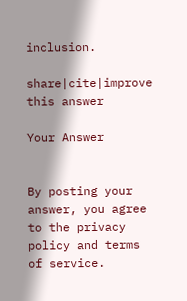inclusion.

share|cite|improve this answer

Your Answer


By posting your answer, you agree to the privacy policy and terms of service.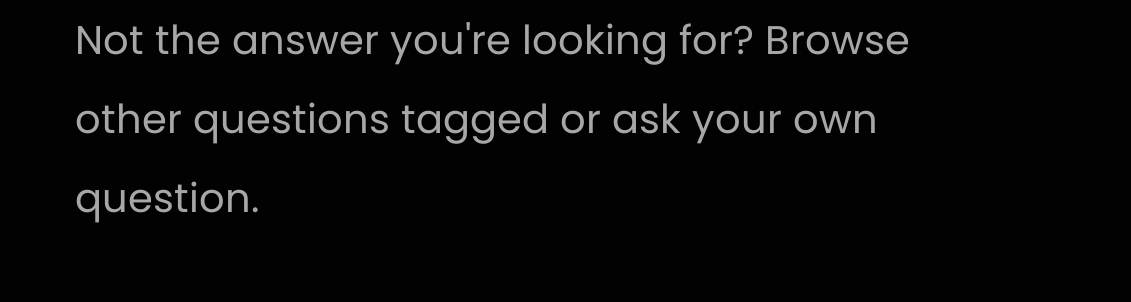Not the answer you're looking for? Browse other questions tagged or ask your own question.